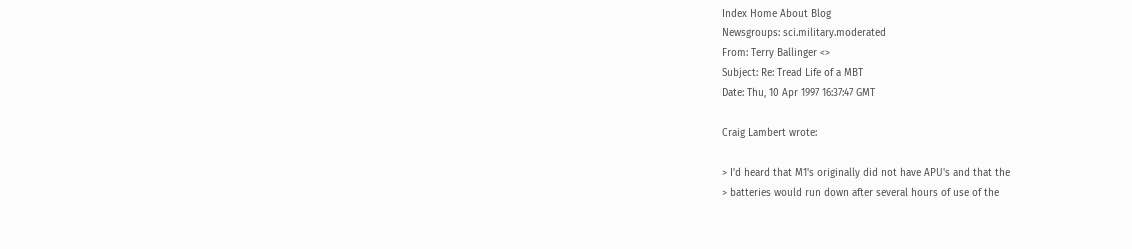Index Home About Blog
Newsgroups: sci.military.moderated
From: Terry Ballinger <>
Subject: Re: Tread Life of a MBT
Date: Thu, 10 Apr 1997 16:37:47 GMT

Craig Lambert wrote:

> I'd heard that M1's originally did not have APU's and that the
> batteries would run down after several hours of use of the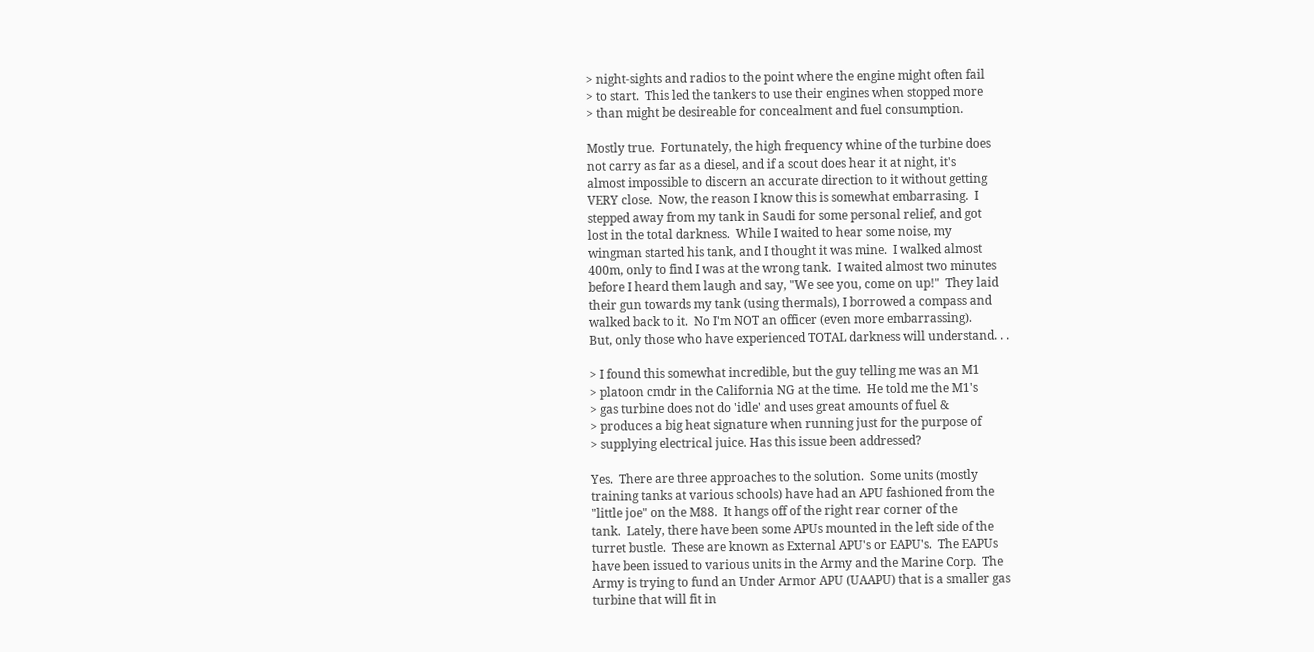> night-sights and radios to the point where the engine might often fail
> to start.  This led the tankers to use their engines when stopped more
> than might be desireable for concealment and fuel consumption.

Mostly true.  Fortunately, the high frequency whine of the turbine does
not carry as far as a diesel, and if a scout does hear it at night, it's
almost impossible to discern an accurate direction to it without getting
VERY close.  Now, the reason I know this is somewhat embarrasing.  I
stepped away from my tank in Saudi for some personal relief, and got
lost in the total darkness.  While I waited to hear some noise, my
wingman started his tank, and I thought it was mine.  I walked almost
400m, only to find I was at the wrong tank.  I waited almost two minutes
before I heard them laugh and say, "We see you, come on up!"  They laid
their gun towards my tank (using thermals), I borrowed a compass and
walked back to it.  No I'm NOT an officer (even more embarrassing).
But, only those who have experienced TOTAL darkness will understand. . .

> I found this somewhat incredible, but the guy telling me was an M1
> platoon cmdr in the California NG at the time.  He told me the M1's
> gas turbine does not do 'idle' and uses great amounts of fuel &
> produces a big heat signature when running just for the purpose of
> supplying electrical juice. Has this issue been addressed?

Yes.  There are three approaches to the solution.  Some units (mostly
training tanks at various schools) have had an APU fashioned from the
"little joe" on the M88.  It hangs off of the right rear corner of the
tank.  Lately, there have been some APUs mounted in the left side of the
turret bustle.  These are known as External APU's or EAPU's.  The EAPUs
have been issued to various units in the Army and the Marine Corp.  The
Army is trying to fund an Under Armor APU (UAAPU) that is a smaller gas
turbine that will fit in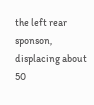the left rear sponson, displacing about 50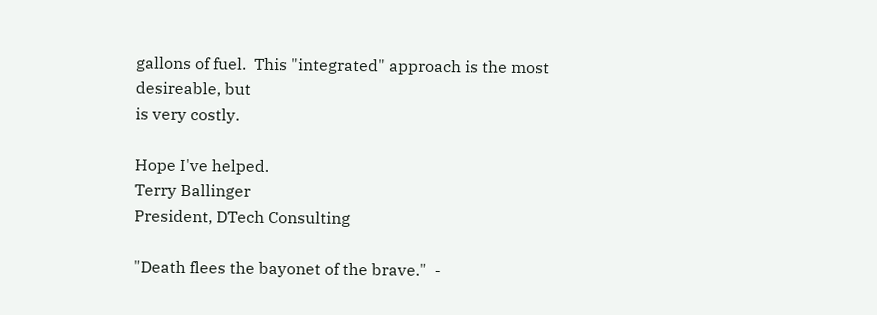gallons of fuel.  This "integrated" approach is the most desireable, but
is very costly.

Hope I've helped.
Terry Ballinger
President, DTech Consulting

"Death flees the bayonet of the brave."  -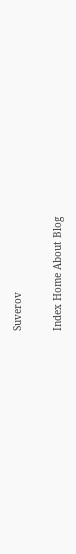Suverov

Index Home About Blog